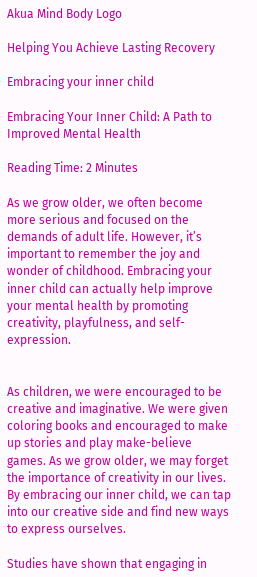Akua Mind Body Logo

Helping You Achieve Lasting Recovery

Embracing your inner child

Embracing Your Inner Child: A Path to Improved Mental Health

Reading Time: 2 Minutes

As we grow older, we often become more serious and focused on the demands of adult life. However, it’s important to remember the joy and wonder of childhood. Embracing your inner child can actually help improve your mental health by promoting creativity, playfulness, and self-expression.


As children, we were encouraged to be creative and imaginative. We were given coloring books and encouraged to make up stories and play make-believe games. As we grow older, we may forget the importance of creativity in our lives. By embracing our inner child, we can tap into our creative side and find new ways to express ourselves.

Studies have shown that engaging in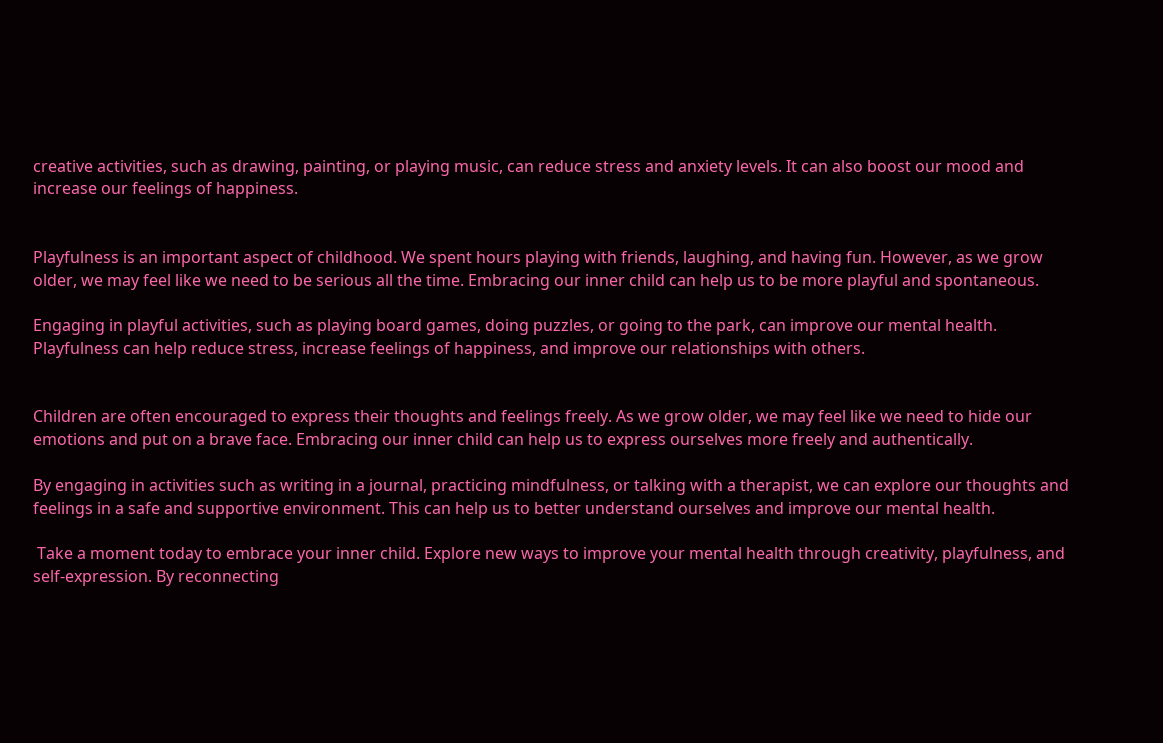creative activities, such as drawing, painting, or playing music, can reduce stress and anxiety levels. It can also boost our mood and increase our feelings of happiness.


Playfulness is an important aspect of childhood. We spent hours playing with friends, laughing, and having fun. However, as we grow older, we may feel like we need to be serious all the time. Embracing our inner child can help us to be more playful and spontaneous.

Engaging in playful activities, such as playing board games, doing puzzles, or going to the park, can improve our mental health. Playfulness can help reduce stress, increase feelings of happiness, and improve our relationships with others.


Children are often encouraged to express their thoughts and feelings freely. As we grow older, we may feel like we need to hide our emotions and put on a brave face. Embracing our inner child can help us to express ourselves more freely and authentically.

By engaging in activities such as writing in a journal, practicing mindfulness, or talking with a therapist, we can explore our thoughts and feelings in a safe and supportive environment. This can help us to better understand ourselves and improve our mental health.

 Take a moment today to embrace your inner child. Explore new ways to improve your mental health through creativity, playfulness, and self-expression. By reconnecting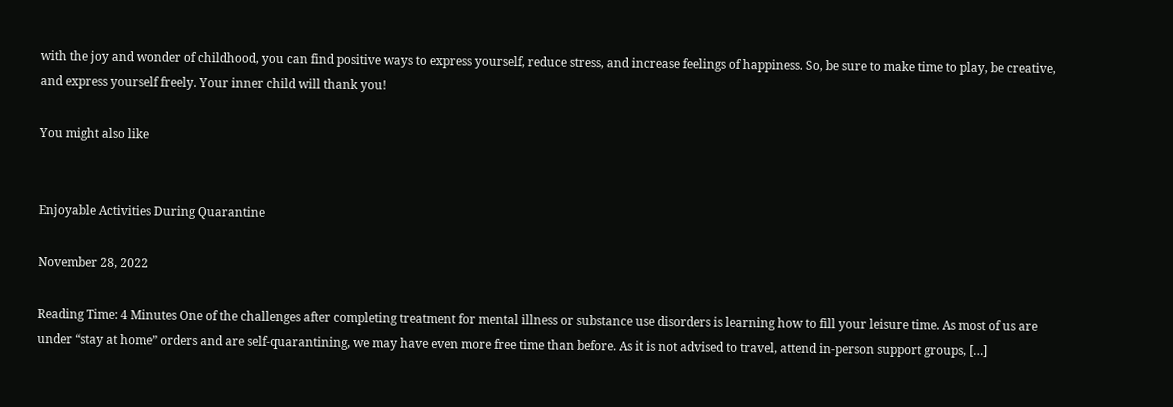with the joy and wonder of childhood, you can find positive ways to express yourself, reduce stress, and increase feelings of happiness. So, be sure to make time to play, be creative, and express yourself freely. Your inner child will thank you!

You might also like


Enjoyable Activities During Quarantine

November 28, 2022

Reading Time: 4 Minutes One of the challenges after completing treatment for mental illness or substance use disorders is learning how to fill your leisure time. As most of us are under “stay at home” orders and are self-quarantining, we may have even more free time than before. As it is not advised to travel, attend in-person support groups, […]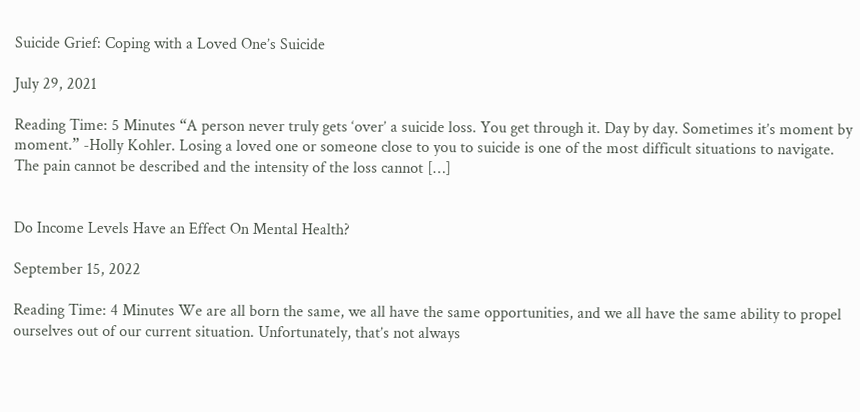Suicide Grief: Coping with a Loved One’s Suicide

July 29, 2021

Reading Time: 5 Minutes “A person never truly gets ‘over’ a suicide loss. You get through it. Day by day. Sometimes it’s moment by moment.” -Holly Kohler. Losing a loved one or someone close to you to suicide is one of the most difficult situations to navigate. The pain cannot be described and the intensity of the loss cannot […]


Do Income Levels Have an Effect On Mental Health?

September 15, 2022

Reading Time: 4 Minutes We are all born the same, we all have the same opportunities, and we all have the same ability to propel ourselves out of our current situation. Unfortunately, that’s not always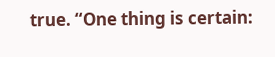true. “One thing is certain: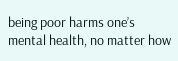being poor harms one’s mental health, no matter how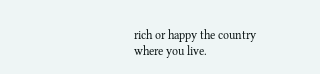rich or happy the country where you live.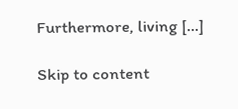Furthermore, living […]

Skip to content